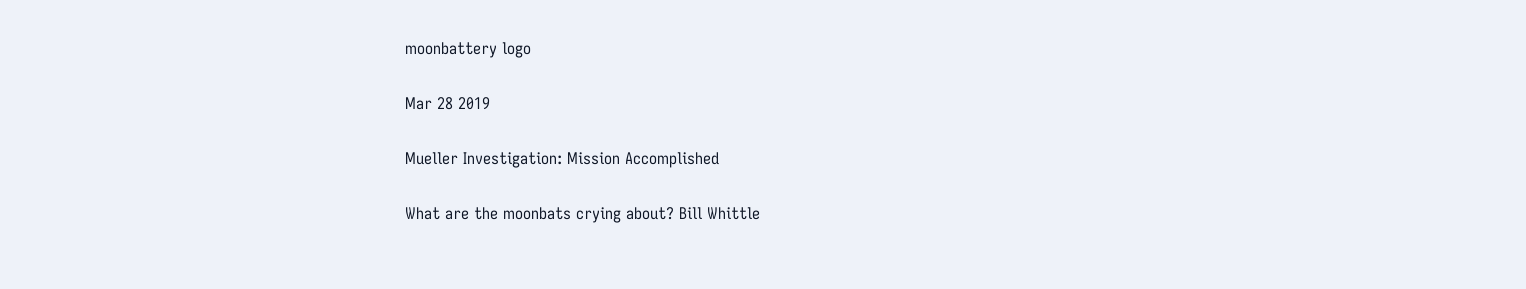moonbattery logo

Mar 28 2019

Mueller Investigation: Mission Accomplished

What are the moonbats crying about? Bill Whittle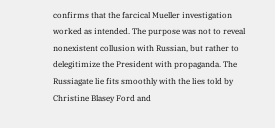confirms that the farcical Mueller investigation worked as intended. The purpose was not to reveal nonexistent collusion with Russian, but rather to delegitimize the President with propaganda. The Russiagate lie fits smoothly with the lies told by Christine Blasey Ford and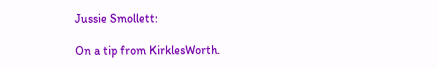Jussie Smollett:

On a tip from KirklesWorth.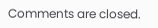Comments are closed.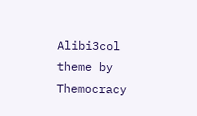Alibi3col theme by Themocracy